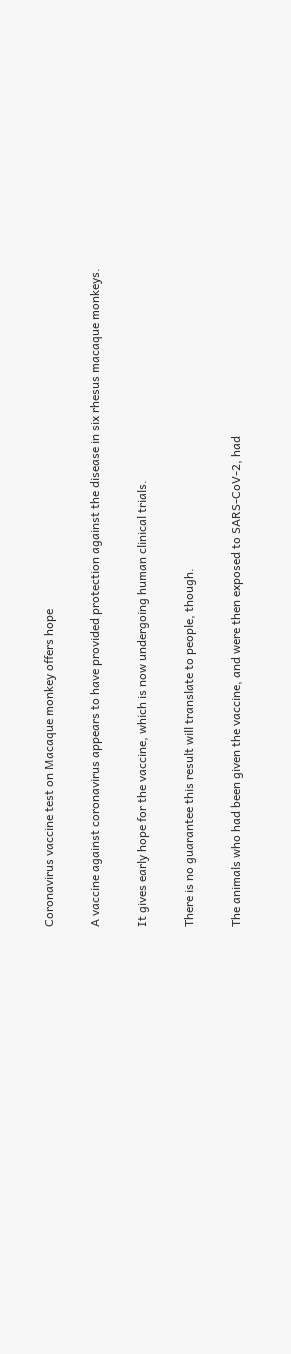Coronavirus vaccine test on Macaque monkey offers hope

A vaccine against coronavirus appears to have provided protection against the disease in six rhesus macaque monkeys.

It gives early hope for the vaccine, which is now undergoing human clinical trials.

There is no guarantee this result will translate to people, though.

The animals who had been given the vaccine, and were then exposed to SARS-CoV-2, had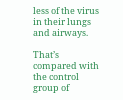less of the virus in their lungs and airways.

That’s compared with the control group of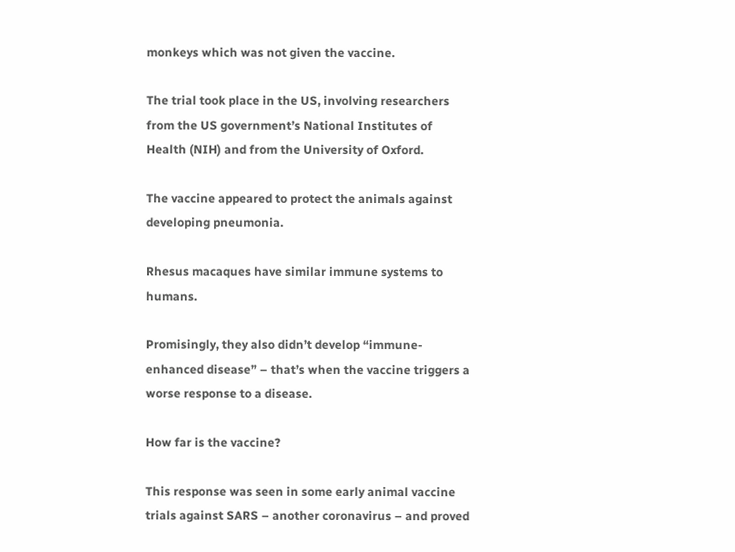monkeys which was not given the vaccine.

The trial took place in the US, involving researchers from the US government’s National Institutes of Health (NIH) and from the University of Oxford.

The vaccine appeared to protect the animals against developing pneumonia.

Rhesus macaques have similar immune systems to humans.

Promisingly, they also didn’t develop “immune-enhanced disease” – that’s when the vaccine triggers a worse response to a disease.

How far is the vaccine?

This response was seen in some early animal vaccine trials against SARS – another coronavirus – and proved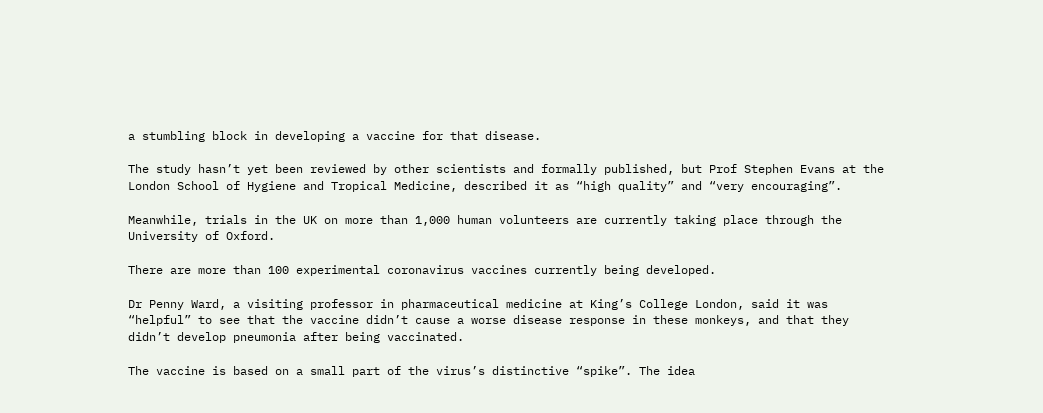a stumbling block in developing a vaccine for that disease.

The study hasn’t yet been reviewed by other scientists and formally published, but Prof Stephen Evans at the London School of Hygiene and Tropical Medicine, described it as “high quality” and “very encouraging”.

Meanwhile, trials in the UK on more than 1,000 human volunteers are currently taking place through the University of Oxford.

There are more than 100 experimental coronavirus vaccines currently being developed.

Dr Penny Ward, a visiting professor in pharmaceutical medicine at King’s College London, said it was “helpful” to see that the vaccine didn’t cause a worse disease response in these monkeys, and that they didn’t develop pneumonia after being vaccinated.

The vaccine is based on a small part of the virus’s distinctive “spike”. The idea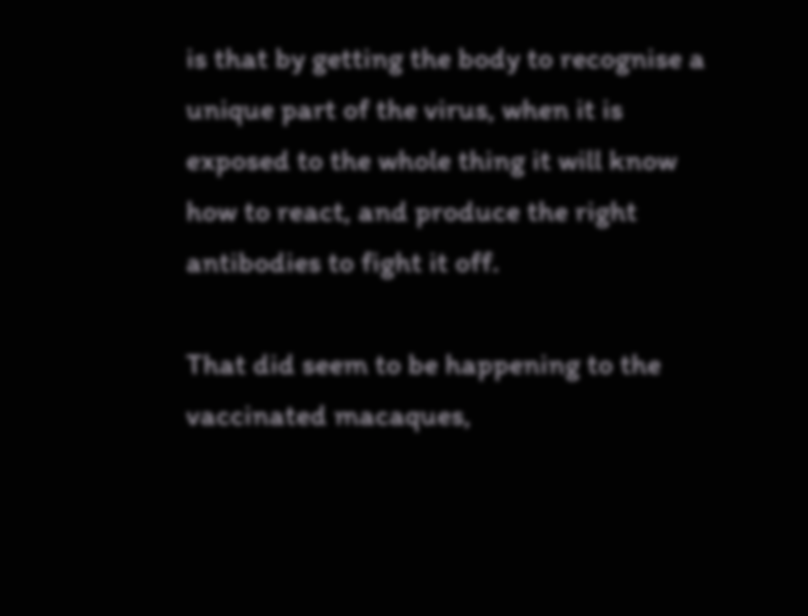is that by getting the body to recognise a unique part of the virus, when it is exposed to the whole thing it will know how to react, and produce the right antibodies to fight it off.

That did seem to be happening to the vaccinated macaques,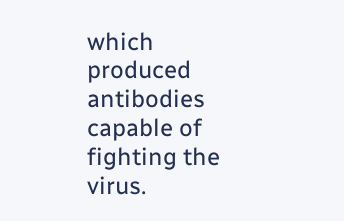which produced antibodies capable of fighting the virus.